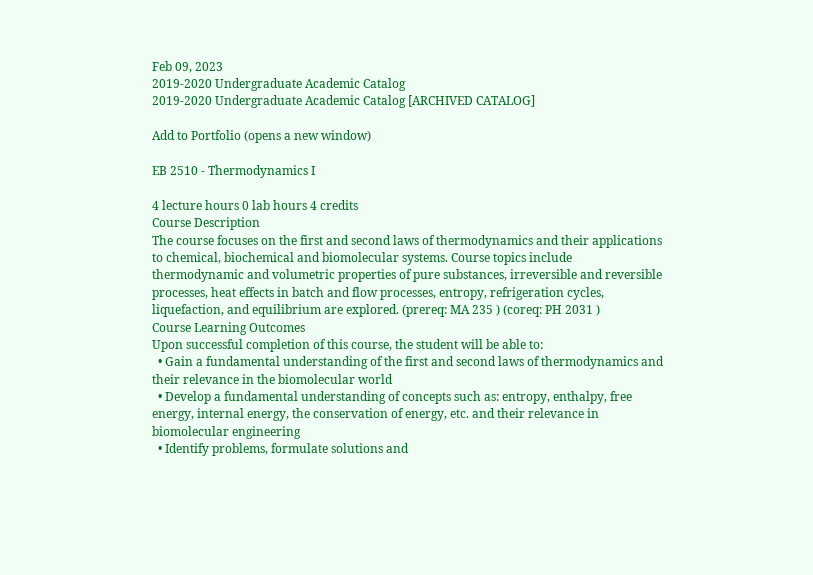Feb 09, 2023
2019-2020 Undergraduate Academic Catalog
2019-2020 Undergraduate Academic Catalog [ARCHIVED CATALOG]

Add to Portfolio (opens a new window)

EB 2510 - Thermodynamics I

4 lecture hours 0 lab hours 4 credits
Course Description
The course focuses on the first and second laws of thermodynamics and their applications to chemical, biochemical and biomolecular systems. Course topics include thermodynamic and volumetric properties of pure substances, irreversible and reversible processes, heat effects in batch and flow processes, entropy, refrigeration cycles, liquefaction, and equilibrium are explored. (prereq: MA 235 ) (coreq: PH 2031 )
Course Learning Outcomes
Upon successful completion of this course, the student will be able to:
  • Gain a fundamental understanding of the first and second laws of thermodynamics and their relevance in the biomolecular world
  • Develop a fundamental understanding of concepts such as: entropy, enthalpy, free energy, internal energy, the conservation of energy, etc. and their relevance in biomolecular engineering
  • Identify problems, formulate solutions and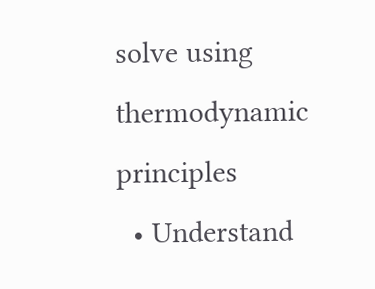solve using thermodynamic principles
  • Understand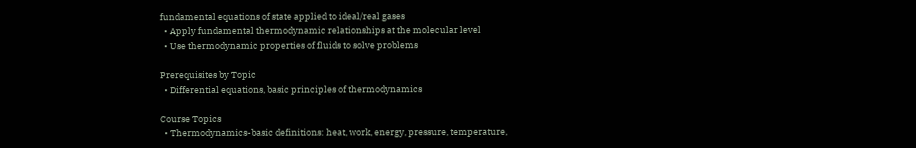fundamental equations of state applied to ideal/real gases
  • Apply fundamental thermodynamic relationships at the molecular level
  • Use thermodynamic properties of fluids to solve problems

Prerequisites by Topic
  • Differential equations, basic principles of thermodynamics

Course Topics
  • Thermodynamics-basic definitions: heat, work, energy, pressure, temperature,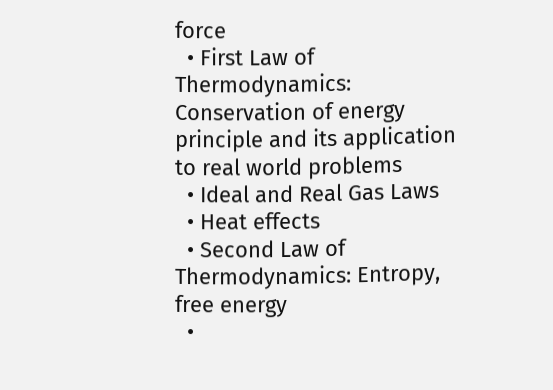force
  • First Law of Thermodynamics: Conservation of energy principle and its application to real world problems
  • Ideal and Real Gas Laws
  • Heat effects
  • Second Law of Thermodynamics: Entropy, free energy
  •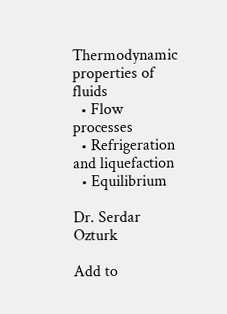Thermodynamic properties of fluids
  • Flow processes
  • Refrigeration and liquefaction
  • Equilibrium

Dr. Serdar Ozturk

Add to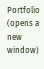Portfolio (opens a new window)